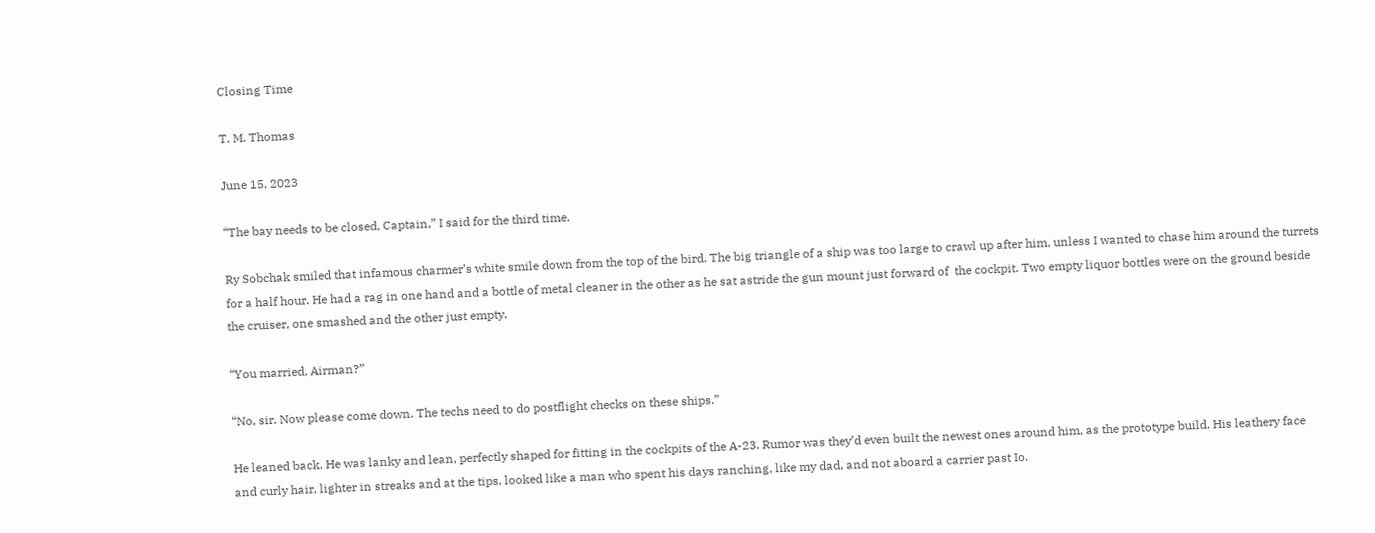Closing Time

T. M. Thomas

June 15, 2023

“The bay needs to be closed, Captain,” I said for the third time.

Ry Sobchak smiled that infamous charmer’s white smile down from the top of the bird. The big triangle of a ship was too large to crawl up after him, unless I wanted to chase him around the turrets for a half hour. He had a rag in one hand and a bottle of metal cleaner in the other as he sat astride the gun mount just forward of  the cockpit. Two empty liquor bottles were on the ground beside the cruiser, one smashed and the other just empty.

“You married, Airman?”

“No, sir. Now please come down. The techs need to do postflight checks on these ships.”

He leaned back. He was lanky and lean, perfectly shaped for fitting in the cockpits of the A-23. Rumor was they’d even built the newest ones around him, as the prototype build. His leathery face and curly hair, lighter in streaks and at the tips, looked like a man who spent his days ranching, like my dad, and not aboard a carrier past Io.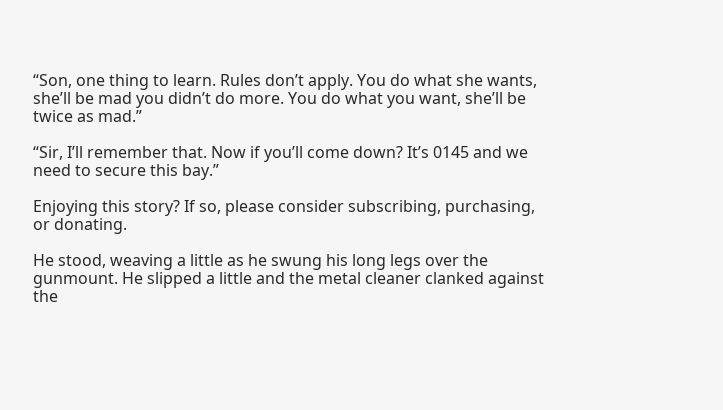“Son, one thing to learn. Rules don’t apply. You do what she wants, she’ll be mad you didn’t do more. You do what you want, she’ll be twice as mad.”

“Sir, I’ll remember that. Now if you’ll come down? It’s 0145 and we need to secure this bay.”

Enjoying this story? If so, please consider subscribing, purchasing, or donating.

He stood, weaving a little as he swung his long legs over the gunmount. He slipped a little and the metal cleaner clanked against the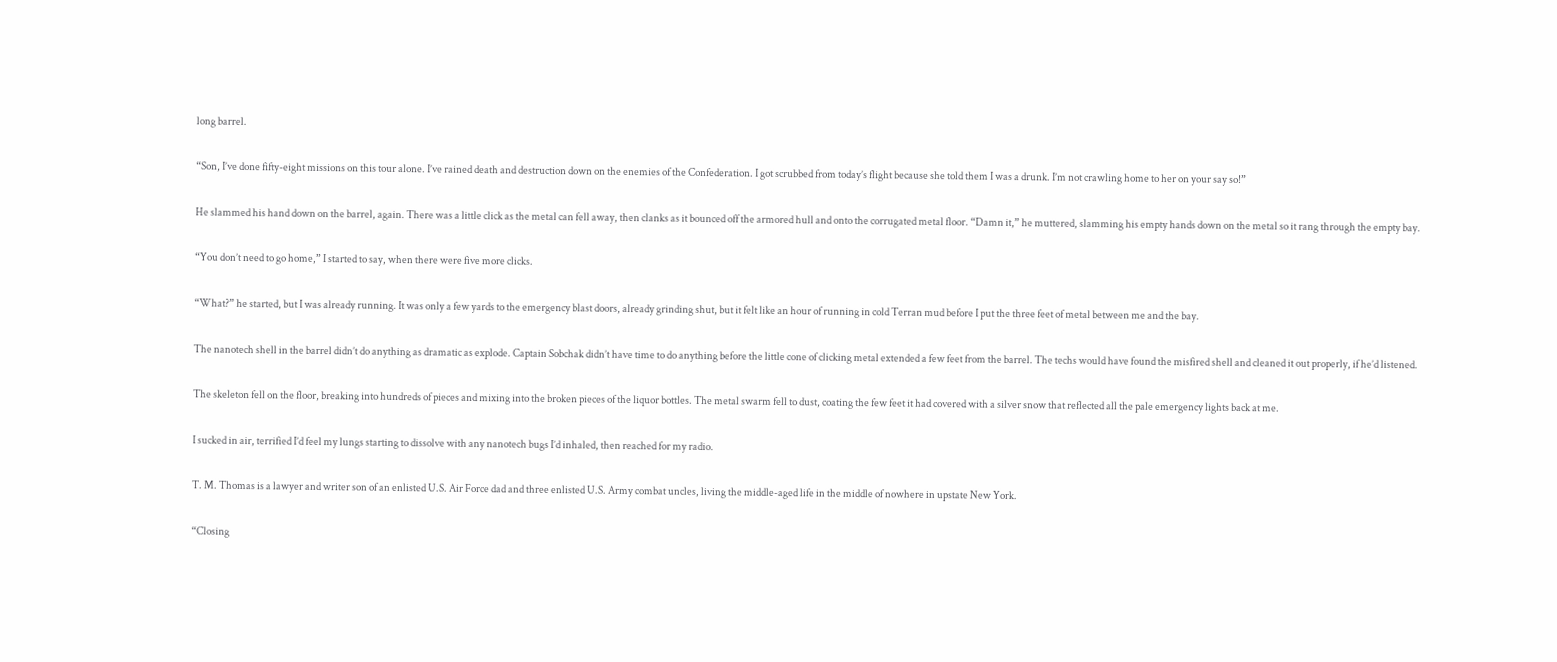long barrel.

“Son, I’ve done fifty-eight missions on this tour alone. I’ve rained death and destruction down on the enemies of the Confederation. I got scrubbed from today’s flight because she told them I was a drunk. I’m not crawling home to her on your say so!”

He slammed his hand down on the barrel, again. There was a little click as the metal can fell away, then clanks as it bounced off the armored hull and onto the corrugated metal floor. “Damn it,” he muttered, slamming his empty hands down on the metal so it rang through the empty bay.

“You don’t need to go home,” I started to say, when there were five more clicks.

“What?” he started, but I was already running. It was only a few yards to the emergency blast doors, already grinding shut, but it felt like an hour of running in cold Terran mud before I put the three feet of metal between me and the bay.

The nanotech shell in the barrel didn’t do anything as dramatic as explode. Captain Sobchak didn’t have time to do anything before the little cone of clicking metal extended a few feet from the barrel. The techs would have found the misfired shell and cleaned it out properly, if he’d listened.

The skeleton fell on the floor, breaking into hundreds of pieces and mixing into the broken pieces of the liquor bottles. The metal swarm fell to dust, coating the few feet it had covered with a silver snow that reflected all the pale emergency lights back at me.

I sucked in air, terrified I’d feel my lungs starting to dissolve with any nanotech bugs I’d inhaled, then reached for my radio.

T. M. Thomas is a lawyer and writer son of an enlisted U.S. Air Force dad and three enlisted U.S. Army combat uncles, living the middle-aged life in the middle of nowhere in upstate New York.

“Closing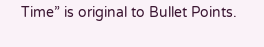Time” is original to Bullet Points.